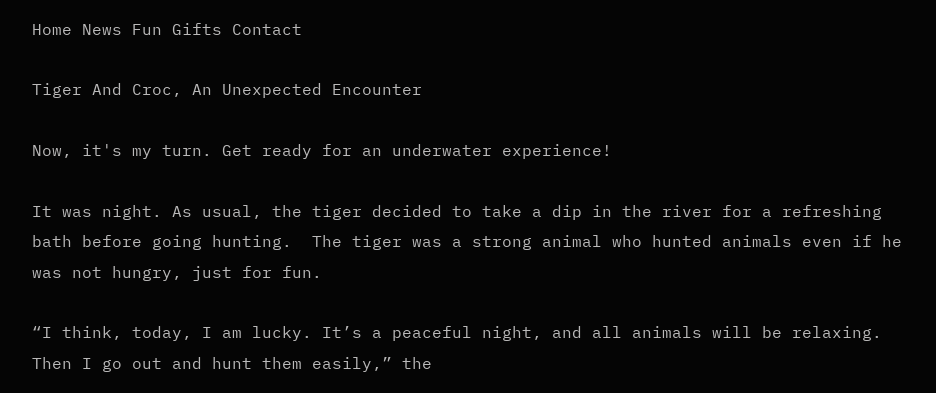Home News Fun Gifts Contact

Tiger And Croc, An Unexpected Encounter

Now, it's my turn. Get ready for an underwater experience!

It was night. As usual, the tiger decided to take a dip in the river for a refreshing bath before going hunting.  The tiger was a strong animal who hunted animals even if he was not hungry, just for fun.

“I think, today, I am lucky. It’s a peaceful night, and all animals will be relaxing. Then I go out and hunt them easily,” the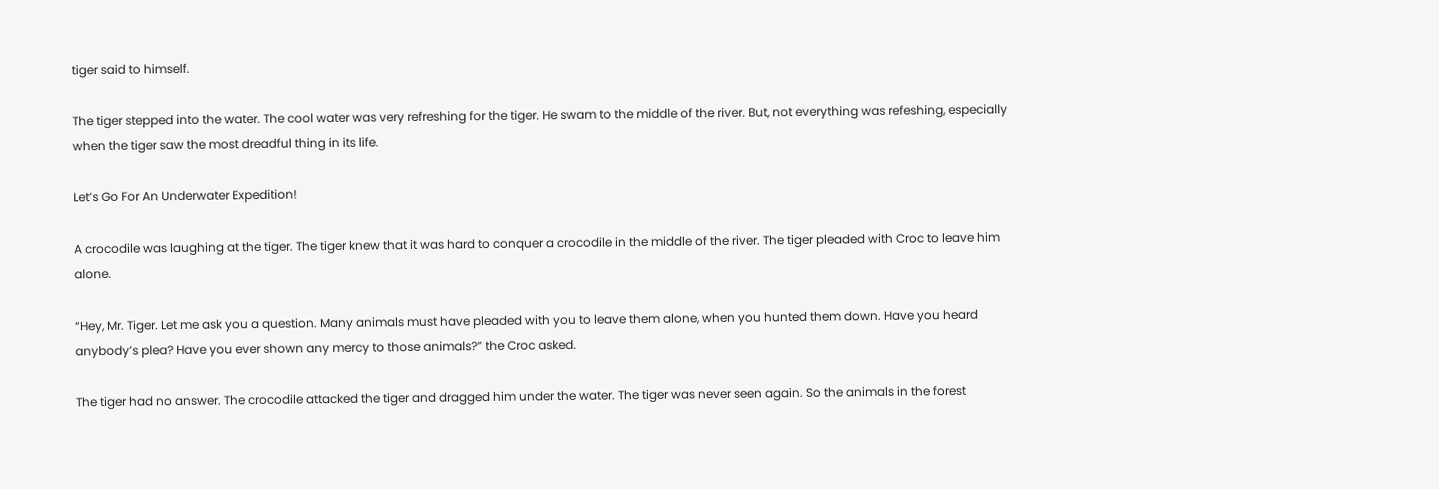tiger said to himself.

The tiger stepped into the water. The cool water was very refreshing for the tiger. He swam to the middle of the river. But, not everything was refeshing, especially when the tiger saw the most dreadful thing in its life.

Let’s Go For An Underwater Expedition!

A crocodile was laughing at the tiger. The tiger knew that it was hard to conquer a crocodile in the middle of the river. The tiger pleaded with Croc to leave him alone.

“Hey, Mr. Tiger. Let me ask you a question. Many animals must have pleaded with you to leave them alone, when you hunted them down. Have you heard anybody’s plea? Have you ever shown any mercy to those animals?” the Croc asked.

The tiger had no answer. The crocodile attacked the tiger and dragged him under the water. The tiger was never seen again. So the animals in the forest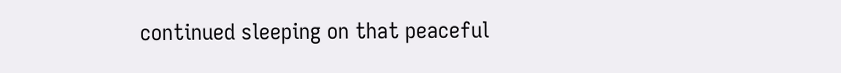continued sleeping on that peaceful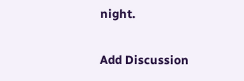night.

Add Discussion